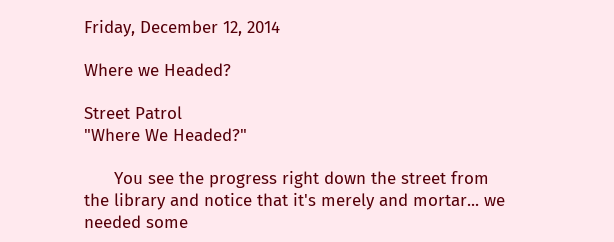Friday, December 12, 2014

Where we Headed?

Street Patrol
"Where We Headed?"

      You see the progress right down the street from the library and notice that it's merely and mortar... we needed some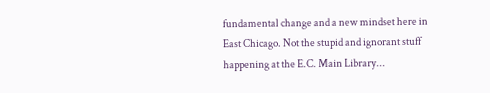fundamental change and a new mindset here in East Chicago. Not the stupid and ignorant stuff happening at the E.C. Main Library...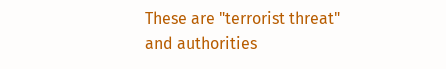These are "terrorist threat" and authorities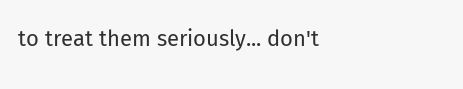to treat them seriously... don't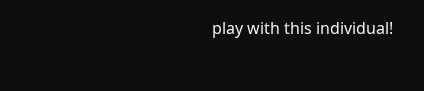play with this individual!